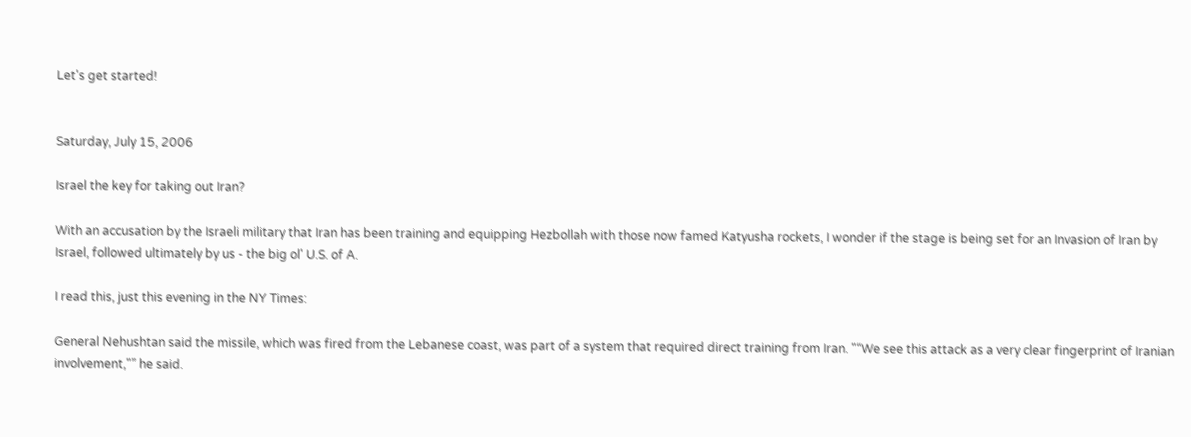Let's get started!


Saturday, July 15, 2006

Israel the key for taking out Iran?

With an accusation by the Israeli military that Iran has been training and equipping Hezbollah with those now famed Katyusha rockets, I wonder if the stage is being set for an Invasion of Iran by Israel, followed ultimately by us - the big ol' U.S. of A.

I read this, just this evening in the NY Times:

General Nehushtan said the missile, which was fired from the Lebanese coast, was part of a system that required direct training from Iran. "“We see this attack as a very clear fingerprint of Iranian involvement,"” he said.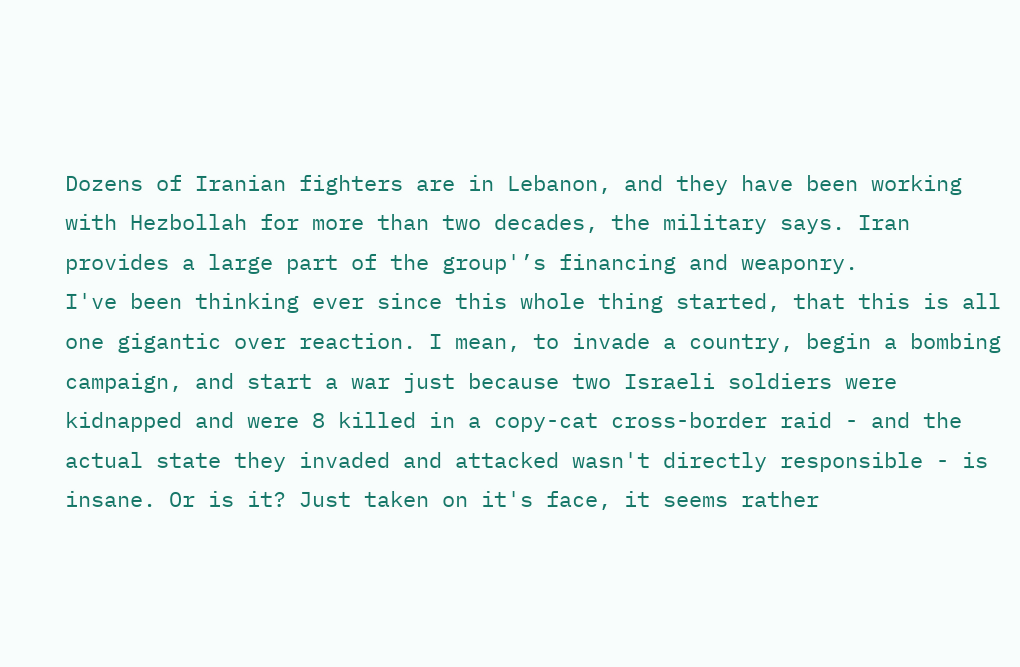Dozens of Iranian fighters are in Lebanon, and they have been working with Hezbollah for more than two decades, the military says. Iran provides a large part of the group'’s financing and weaponry.
I've been thinking ever since this whole thing started, that this is all one gigantic over reaction. I mean, to invade a country, begin a bombing campaign, and start a war just because two Israeli soldiers were kidnapped and were 8 killed in a copy-cat cross-border raid - and the actual state they invaded and attacked wasn't directly responsible - is insane. Or is it? Just taken on it's face, it seems rather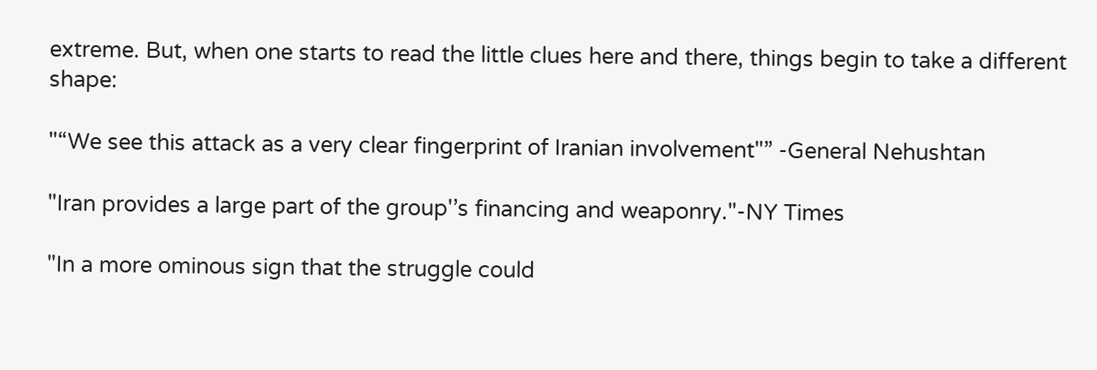extreme. But, when one starts to read the little clues here and there, things begin to take a different shape:

"“We see this attack as a very clear fingerprint of Iranian involvement"” -General Nehushtan

"Iran provides a large part of the group'’s financing and weaponry."-NY Times

"In a more ominous sign that the struggle could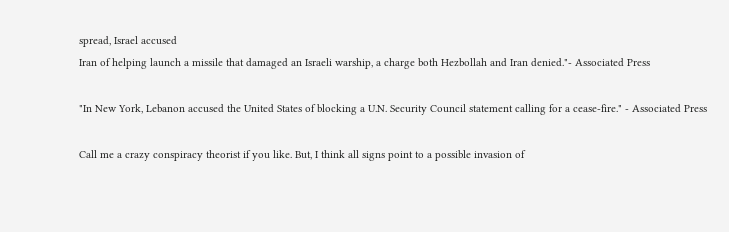spread, Israel accused
Iran of helping launch a missile that damaged an Israeli warship, a charge both Hezbollah and Iran denied."- Associated Press

"In New York, Lebanon accused the United States of blocking a U.N. Security Council statement calling for a cease-fire." - Associated Press

Call me a crazy conspiracy theorist if you like. But, I think all signs point to a possible invasion of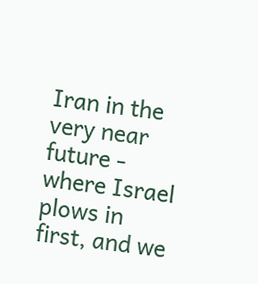Iran in the very near future - where Israel plows in first, and we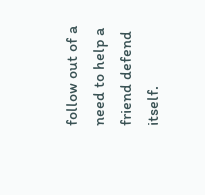follow out of a need to help a friend defend itself.